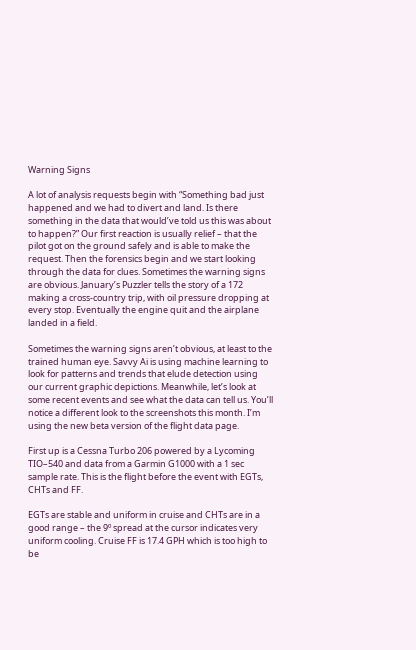Warning Signs

A lot of analysis requests begin with “Something bad just happened and we had to divert and land. Is there something in the data that would’ve told us this was about to happen?” Our first reaction is usually relief – that the pilot got on the ground safely and is able to make the request. Then the forensics begin and we start looking through the data for clues. Sometimes the warning signs are obvious. January’s Puzzler tells the story of a 172 making a cross-country trip, with oil pressure dropping at every stop. Eventually the engine quit and the airplane landed in a field.

Sometimes the warning signs aren’t obvious, at least to the trained human eye. Savvy Ai is using machine learning to look for patterns and trends that elude detection using our current graphic depictions. Meanwhile, let’s look at some recent events and see what the data can tell us. You’ll notice a different look to the screenshots this month. I’m using the new beta version of the flight data page.

First up is a Cessna Turbo 206 powered by a Lycoming TIO–540 and data from a Garmin G1000 with a 1 sec sample rate. This is the flight before the event with EGTs, CHTs and FF.

EGTs are stable and uniform in cruise and CHTs are in a good range – the 9º spread at the cursor indicates very uniform cooling. Cruise FF is 17.4 GPH which is too high to be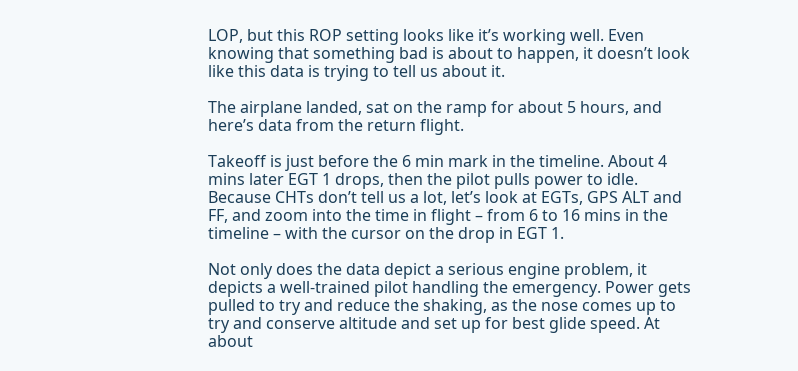LOP, but this ROP setting looks like it’s working well. Even knowing that something bad is about to happen, it doesn’t look like this data is trying to tell us about it.

The airplane landed, sat on the ramp for about 5 hours, and here’s data from the return flight.

Takeoff is just before the 6 min mark in the timeline. About 4 mins later EGT 1 drops, then the pilot pulls power to idle. Because CHTs don’t tell us a lot, let’s look at EGTs, GPS ALT and FF, and zoom into the time in flight – from 6 to 16 mins in the timeline – with the cursor on the drop in EGT 1.

Not only does the data depict a serious engine problem, it depicts a well-trained pilot handling the emergency. Power gets pulled to try and reduce the shaking, as the nose comes up to try and conserve altitude and set up for best glide speed. At about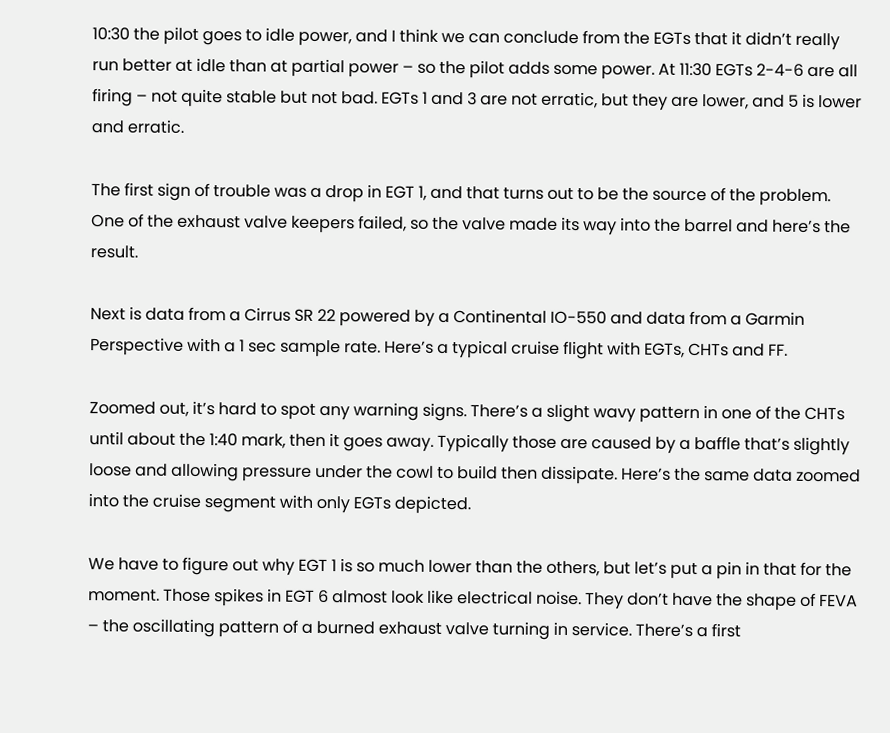10:30 the pilot goes to idle power, and I think we can conclude from the EGTs that it didn’t really run better at idle than at partial power – so the pilot adds some power. At 11:30 EGTs 2-4-6 are all firing – not quite stable but not bad. EGTs 1 and 3 are not erratic, but they are lower, and 5 is lower and erratic.

The first sign of trouble was a drop in EGT 1, and that turns out to be the source of the problem. One of the exhaust valve keepers failed, so the valve made its way into the barrel and here’s the result.

Next is data from a Cirrus SR 22 powered by a Continental IO-550 and data from a Garmin Perspective with a 1 sec sample rate. Here’s a typical cruise flight with EGTs, CHTs and FF.

Zoomed out, it’s hard to spot any warning signs. There’s a slight wavy pattern in one of the CHTs until about the 1:40 mark, then it goes away. Typically those are caused by a baffle that’s slightly loose and allowing pressure under the cowl to build then dissipate. Here’s the same data zoomed into the cruise segment with only EGTs depicted.

We have to figure out why EGT 1 is so much lower than the others, but let’s put a pin in that for the moment. Those spikes in EGT 6 almost look like electrical noise. They don’t have the shape of FEVA – the oscillating pattern of a burned exhaust valve turning in service. There’s a first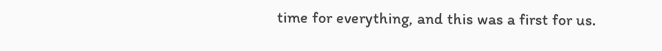time for everything, and this was a first for us.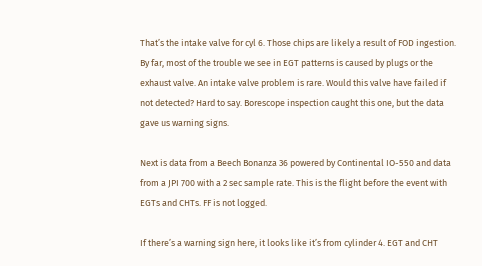That’s the intake valve for cyl 6. Those chips are likely a result of FOD ingestion. By far, most of the trouble we see in EGT patterns is caused by plugs or the exhaust valve. An intake valve problem is rare. Would this valve have failed if not detected? Hard to say. Borescope inspection caught this one, but the data gave us warning signs.

Next is data from a Beech Bonanza 36 powered by Continental IO-550 and data from a JPI 700 with a 2 sec sample rate. This is the flight before the event with EGTs and CHTs. FF is not logged.

If there’s a warning sign here, it looks like it’s from cylinder 4. EGT and CHT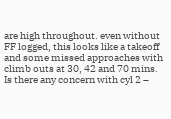are high throughout. even without FF logged, this looks like a takeoff and some missed approaches with climb outs at 30, 42 and 70 mins. Is there any concern with cyl 2 –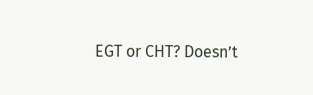EGT or CHT? Doesn’t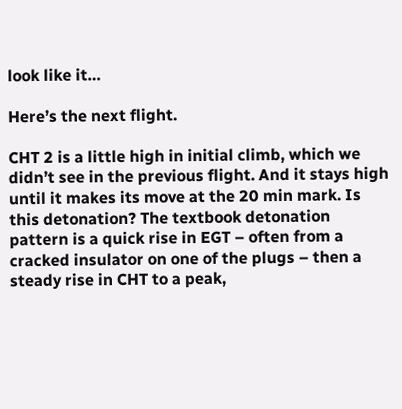look like it…

Here’s the next flight.

CHT 2 is a little high in initial climb, which we didn’t see in the previous flight. And it stays high until it makes its move at the 20 min mark. Is this detonation? The textbook detonation pattern is a quick rise in EGT – often from a cracked insulator on one of the plugs – then a steady rise in CHT to a peak,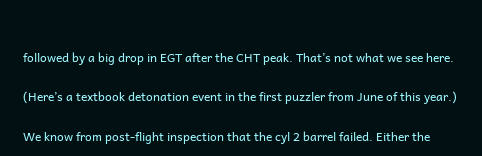followed by a big drop in EGT after the CHT peak. That’s not what we see here.

(Here’s a textbook detonation event in the first puzzler from June of this year.)

We know from post-flight inspection that the cyl 2 barrel failed. Either the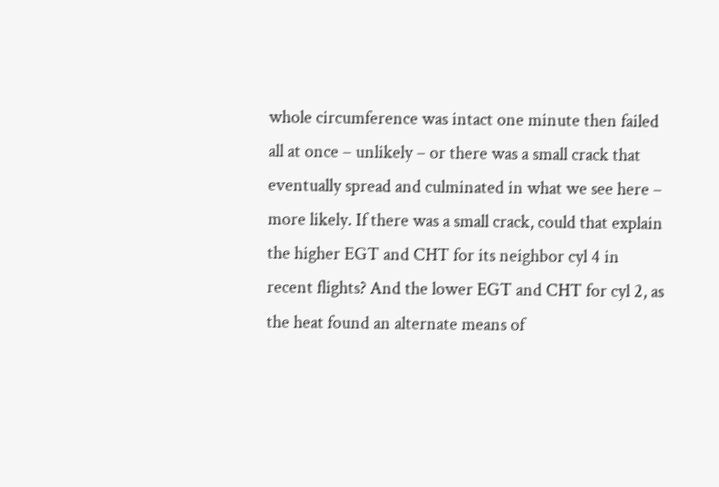whole circumference was intact one minute then failed all at once – unlikely – or there was a small crack that eventually spread and culminated in what we see here – more likely. If there was a small crack, could that explain the higher EGT and CHT for its neighbor cyl 4 in recent flights? And the lower EGT and CHT for cyl 2, as the heat found an alternate means of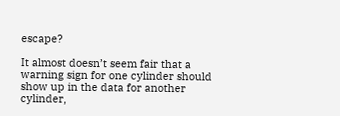escape?

It almost doesn’t seem fair that a warning sign for one cylinder should show up in the data for another cylinder,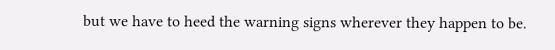but we have to heed the warning signs wherever they happen to be.